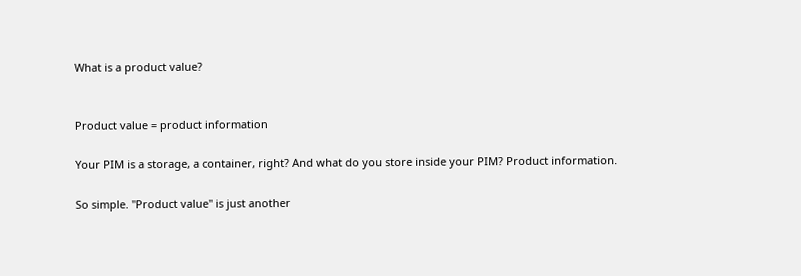What is a product value?


Product value = product information

Your PIM is a storage, a container, right? And what do you store inside your PIM? Product information.

So simple. "Product value" is just another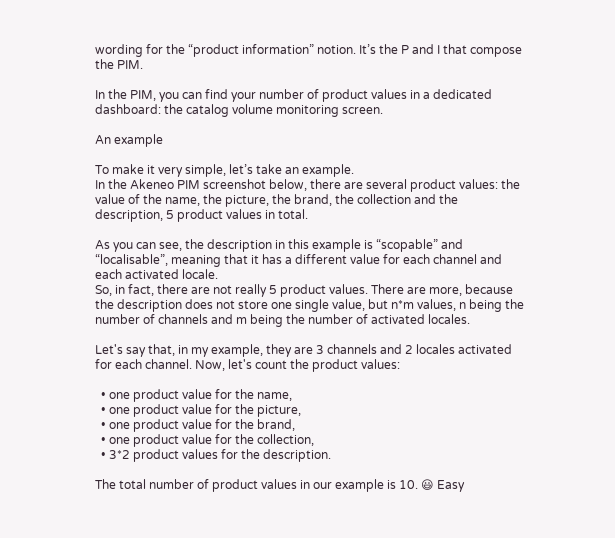wording for the “product information” notion. It’s the P and I that compose the PIM.

In the PIM, you can find your number of product values in a dedicated dashboard: the catalog volume monitoring screen.

An example

To make it very simple, let’s take an example.
In the Akeneo PIM screenshot below, there are several product values: the value of the name, the picture, the brand, the collection and the description, 5 product values in total.

As you can see, the description in this example is “scopable” and “localisable”, meaning that it has a different value for each channel and each activated locale.
So, in fact, there are not really 5 product values. There are more, because the description does not store one single value, but n*m values, n being the number of channels and m being the number of activated locales.

Let's say that, in my example, they are 3 channels and 2 locales activated for each channel. Now, let's count the product values:

  • one product value for the name,
  • one product value for the picture,
  • one product value for the brand,
  • one product value for the collection,
  • 3*2 product values for the description.

The total number of product values in our example is 10. 😃 Easy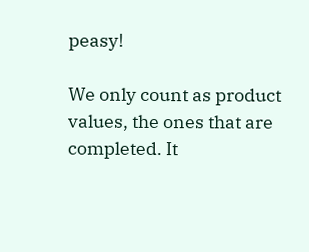peasy!

We only count as product values, the ones that are completed. It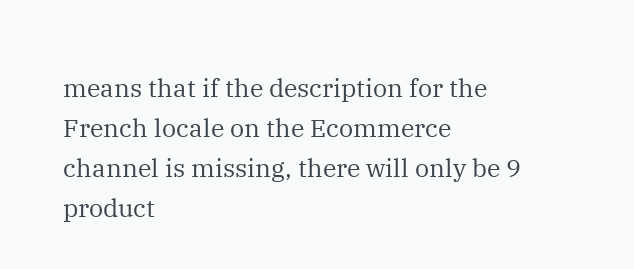means that if the description for the French locale on the Ecommerce channel is missing, there will only be 9 product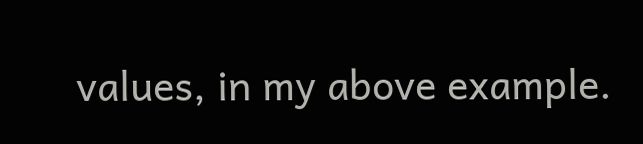values, in my above example.